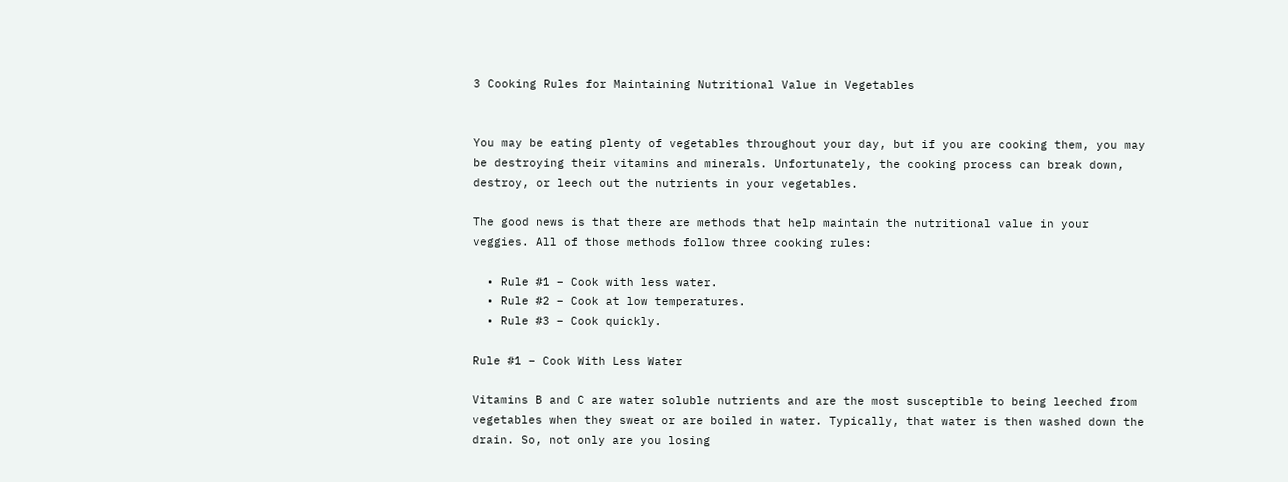3 Cooking Rules for Maintaining Nutritional Value in Vegetables


You may be eating plenty of vegetables throughout your day, but if you are cooking them, you may be destroying their vitamins and minerals. Unfortunately, the cooking process can break down, destroy, or leech out the nutrients in your vegetables.

The good news is that there are methods that help maintain the nutritional value in your veggies. All of those methods follow three cooking rules:

  • Rule #1 – Cook with less water.
  • Rule #2 – Cook at low temperatures.
  • Rule #3 – Cook quickly.

Rule #1 – Cook With Less Water

Vitamins B and C are water soluble nutrients and are the most susceptible to being leeched from vegetables when they sweat or are boiled in water. Typically, that water is then washed down the drain. So, not only are you losing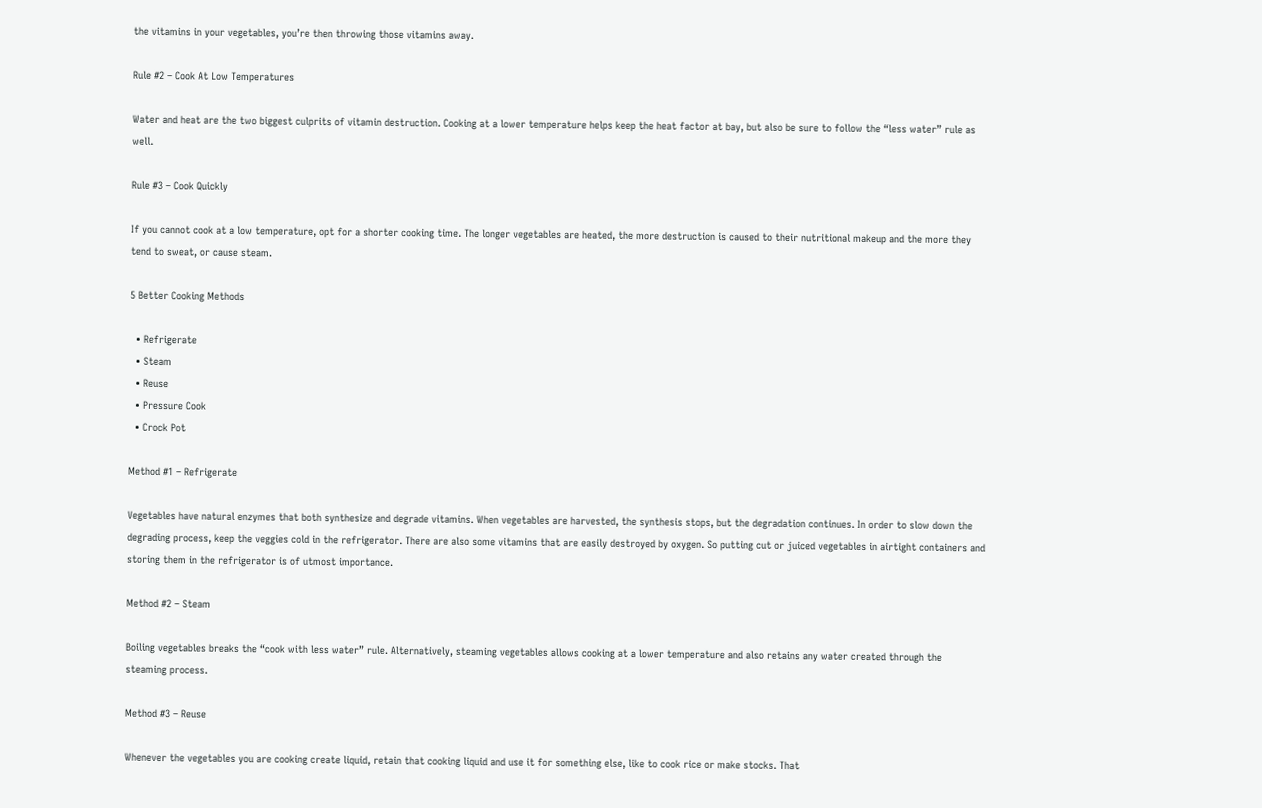the vitamins in your vegetables, you’re then throwing those vitamins away.

Rule #2 – Cook At Low Temperatures

Water and heat are the two biggest culprits of vitamin destruction. Cooking at a lower temperature helps keep the heat factor at bay, but also be sure to follow the “less water” rule as well.

Rule #3 – Cook Quickly

If you cannot cook at a low temperature, opt for a shorter cooking time. The longer vegetables are heated, the more destruction is caused to their nutritional makeup and the more they tend to sweat, or cause steam.

5 Better Cooking Methods

  • Refrigerate
  • Steam
  • Reuse
  • Pressure Cook
  • Crock Pot

Method #1 – Refrigerate

Vegetables have natural enzymes that both synthesize and degrade vitamins. When vegetables are harvested, the synthesis stops, but the degradation continues. In order to slow down the degrading process, keep the veggies cold in the refrigerator. There are also some vitamins that are easily destroyed by oxygen. So putting cut or juiced vegetables in airtight containers and storing them in the refrigerator is of utmost importance.

Method #2 – Steam

Boiling vegetables breaks the “cook with less water” rule. Alternatively, steaming vegetables allows cooking at a lower temperature and also retains any water created through the steaming process.

Method #3 – Reuse

Whenever the vegetables you are cooking create liquid, retain that cooking liquid and use it for something else, like to cook rice or make stocks. That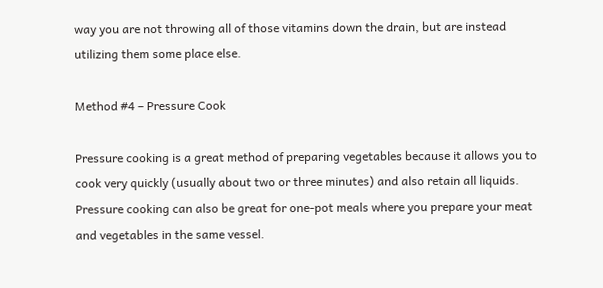way you are not throwing all of those vitamins down the drain, but are instead utilizing them some place else.

Method #4 – Pressure Cook

Pressure cooking is a great method of preparing vegetables because it allows you to cook very quickly (usually about two or three minutes) and also retain all liquids. Pressure cooking can also be great for one-pot meals where you prepare your meat and vegetables in the same vessel.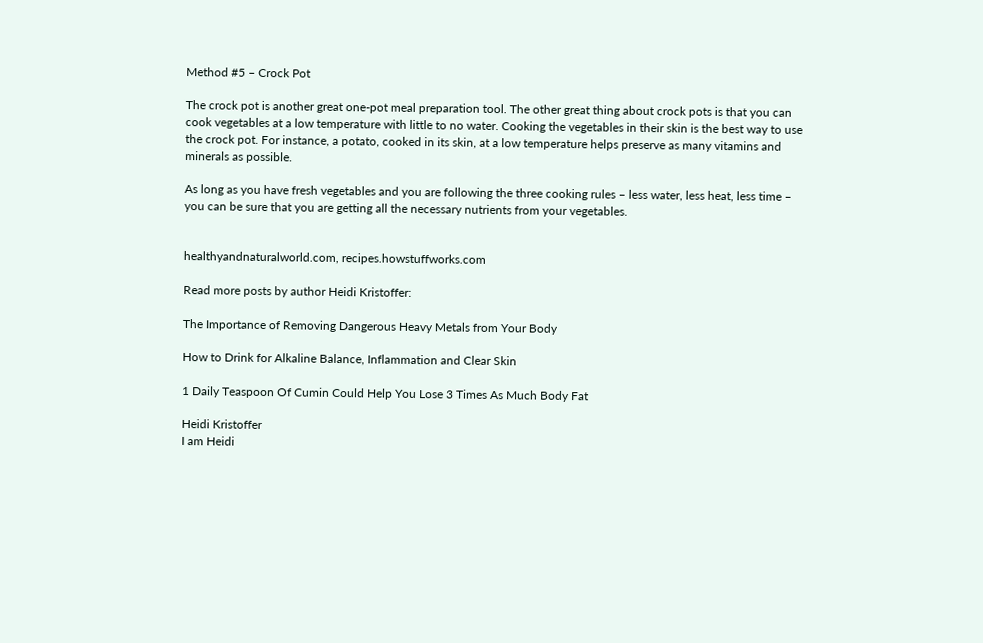Method #5 – Crock Pot

The crock pot is another great one-pot meal preparation tool. The other great thing about crock pots is that you can cook vegetables at a low temperature with little to no water. Cooking the vegetables in their skin is the best way to use the crock pot. For instance, a potato, cooked in its skin, at a low temperature helps preserve as many vitamins and minerals as possible.

As long as you have fresh vegetables and you are following the three cooking rules – less water, less heat, less time – you can be sure that you are getting all the necessary nutrients from your vegetables.


healthyandnaturalworld.com, recipes.howstuffworks.com

Read more posts by author Heidi Kristoffer:

The Importance of Removing Dangerous Heavy Metals from Your Body

How to Drink for Alkaline Balance, Inflammation and Clear Skin

1 Daily Teaspoon Of Cumin Could Help You Lose 3 Times As Much Body Fat

Heidi Kristoffer
I am Heidi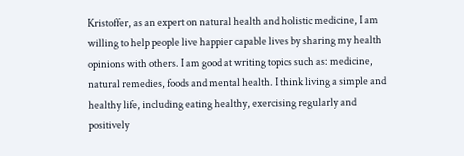Kristoffer, as an expert on natural health and holistic medicine, I am willing to help people live happier capable lives by sharing my health opinions with others. I am good at writing topics such as: medicine, natural remedies, foods and mental health. I think living a simple and healthy life, including eating healthy, exercising regularly and positively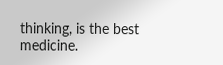thinking, is the best medicine.